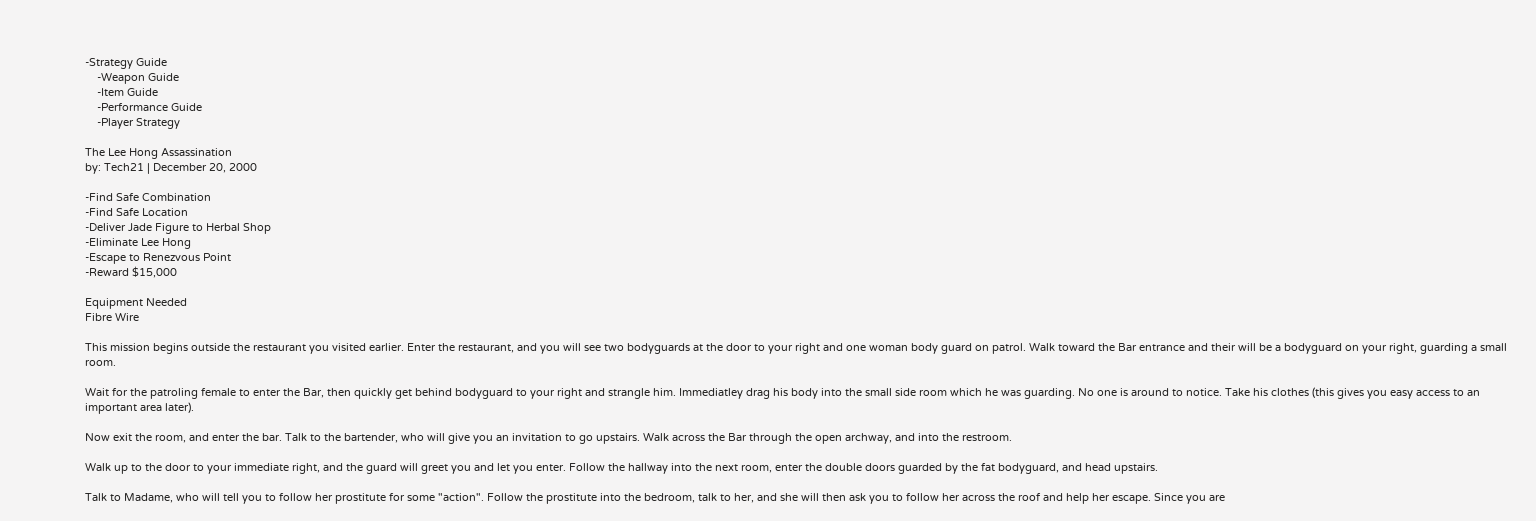-Strategy Guide
    -Weapon Guide
    -Item Guide
    -Performance Guide
    -Player Strategy

The Lee Hong Assassination
by: Tech21 | December 20, 2000

-Find Safe Combination
-Find Safe Location
-Deliver Jade Figure to Herbal Shop
-Eliminate Lee Hong
-Escape to Renezvous Point
-Reward $15,000

Equipment Needed
Fibre Wire

This mission begins outside the restaurant you visited earlier. Enter the restaurant, and you will see two bodyguards at the door to your right and one woman body guard on patrol. Walk toward the Bar entrance and their will be a bodyguard on your right, guarding a small room.

Wait for the patroling female to enter the Bar, then quickly get behind bodyguard to your right and strangle him. Immediatley drag his body into the small side room which he was guarding. No one is around to notice. Take his clothes (this gives you easy access to an important area later).

Now exit the room, and enter the bar. Talk to the bartender, who will give you an invitation to go upstairs. Walk across the Bar through the open archway, and into the restroom.

Walk up to the door to your immediate right, and the guard will greet you and let you enter. Follow the hallway into the next room, enter the double doors guarded by the fat bodyguard, and head upstairs.

Talk to Madame, who will tell you to follow her prostitute for some "action". Follow the prostitute into the bedroom, talk to her, and she will then ask you to follow her across the roof and help her escape. Since you are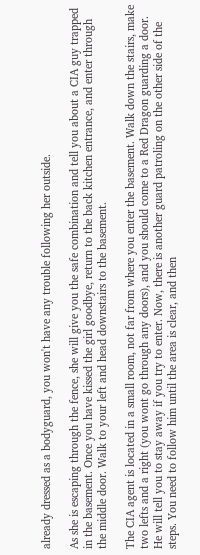already dressed as a bodyguard, you won't have any trouble following her outside.

As she is escaping through the fence, she will give you the safe combination and tell you about a CIA guy trapped in the basement. Once you have kissed the girl goodbye, return to the back kitchen entrance, and enter through the middle door. Walk to your left and head downstairs to the basement.

The CIA agent is located in a small room, not far from where you enter the basement. Walk down the stairs, make two lefts and a right (you wont go through any doors), and you should come to a Red Dragon guarding a door. He will tell you to stay away if you try to enter. Now, there is another guard patroling on the other side of the steps. You need to follow him until the area is clear, and then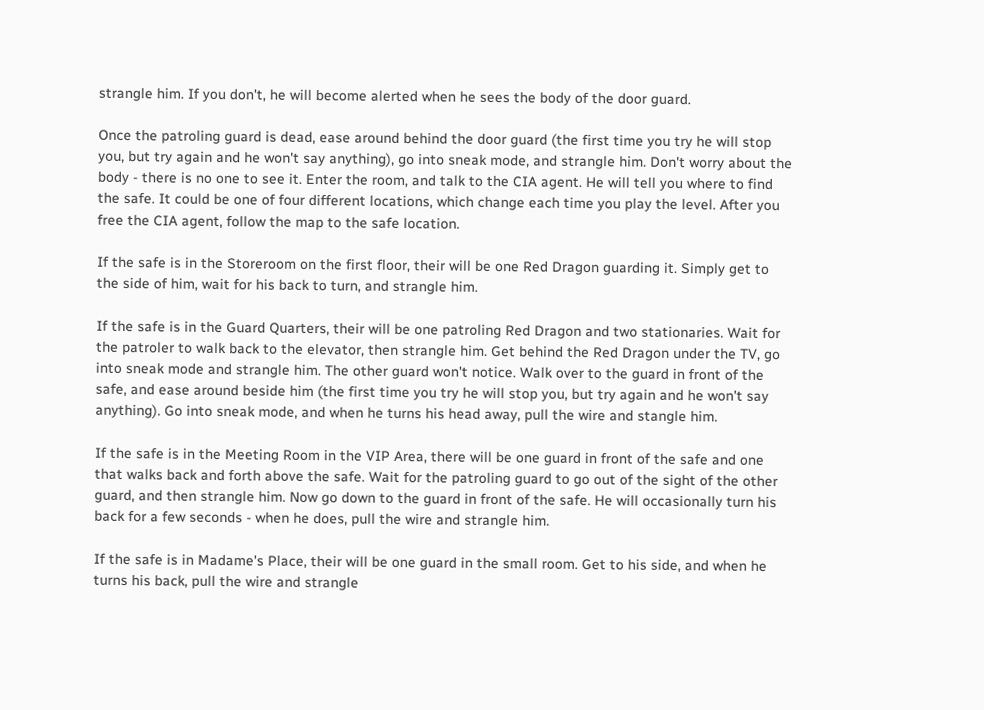strangle him. If you don't, he will become alerted when he sees the body of the door guard.

Once the patroling guard is dead, ease around behind the door guard (the first time you try he will stop you, but try again and he won't say anything), go into sneak mode, and strangle him. Don't worry about the body - there is no one to see it. Enter the room, and talk to the CIA agent. He will tell you where to find the safe. It could be one of four different locations, which change each time you play the level. After you free the CIA agent, follow the map to the safe location.

If the safe is in the Storeroom on the first floor, their will be one Red Dragon guarding it. Simply get to the side of him, wait for his back to turn, and strangle him.

If the safe is in the Guard Quarters, their will be one patroling Red Dragon and two stationaries. Wait for the patroler to walk back to the elevator, then strangle him. Get behind the Red Dragon under the TV, go into sneak mode and strangle him. The other guard won't notice. Walk over to the guard in front of the safe, and ease around beside him (the first time you try he will stop you, but try again and he won't say anything). Go into sneak mode, and when he turns his head away, pull the wire and stangle him.

If the safe is in the Meeting Room in the VIP Area, there will be one guard in front of the safe and one that walks back and forth above the safe. Wait for the patroling guard to go out of the sight of the other guard, and then strangle him. Now go down to the guard in front of the safe. He will occasionally turn his back for a few seconds - when he does, pull the wire and strangle him.

If the safe is in Madame's Place, their will be one guard in the small room. Get to his side, and when he turns his back, pull the wire and strangle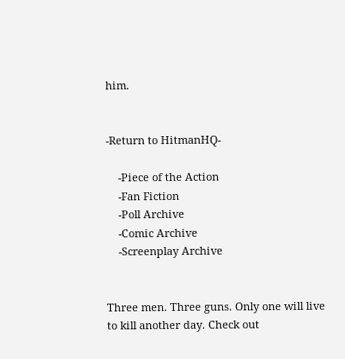him.


-Return to HitmanHQ-

    -Piece of the Action
    -Fan Fiction
    -Poll Archive
    -Comic Archive
    -Screenplay Archive


Three men. Three guns. Only one will live to kill another day. Check out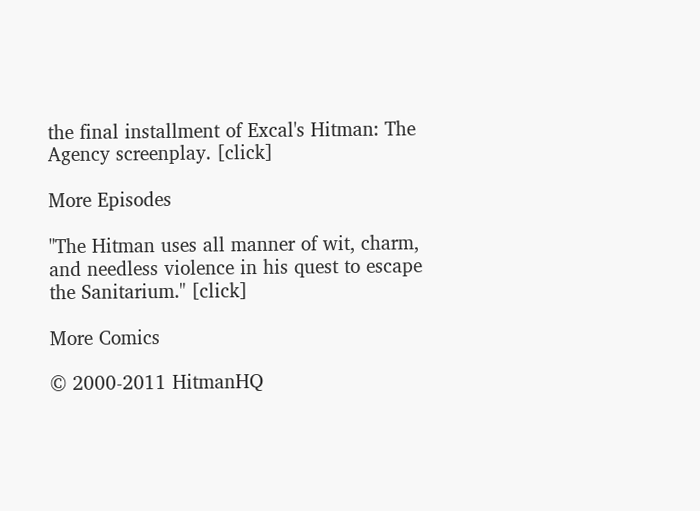the final installment of Excal's Hitman: The Agency screenplay. [click]

More Episodes

"The Hitman uses all manner of wit, charm, and needless violence in his quest to escape the Sanitarium." [click]

More Comics

© 2000-2011 HitmanHQ